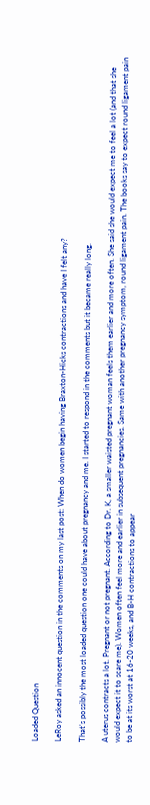Loaded Question

LeRoy asked an innocent question in the comments on my last post: When do women begin having Braxton-Hicks contractions and have I felt any?

That’s possibly the most loaded question one could have about pregnancy and me. I started to respond in the comments but it became really long.

A uterus contracts a lot. Pregnant or not pregnant. According to Dr. K, a smaller waisted pregnant woman feels them earlier and more often. She said she would expect me to feel a lot (and that she would expect it to scare me). Women often feel more and earlier in subsequent pregnancies. Same with another pregnancy symptom, round ligament pain. The books say to expect round ligament pain to be at its worst at 16-20 weeks, and B-H contractions to appear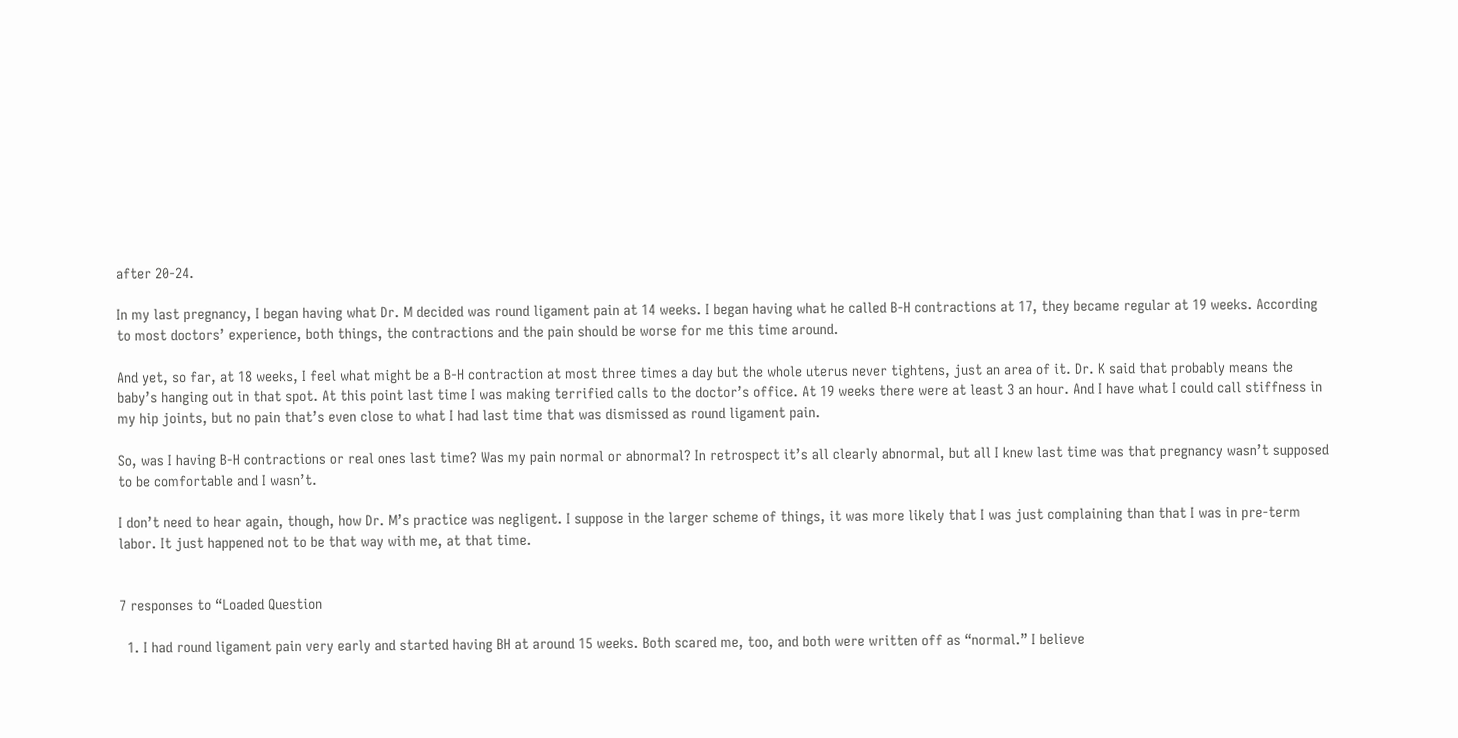after 20-24.

In my last pregnancy, I began having what Dr. M decided was round ligament pain at 14 weeks. I began having what he called B-H contractions at 17, they became regular at 19 weeks. According to most doctors’ experience, both things, the contractions and the pain should be worse for me this time around.

And yet, so far, at 18 weeks, I feel what might be a B-H contraction at most three times a day but the whole uterus never tightens, just an area of it. Dr. K said that probably means the baby’s hanging out in that spot. At this point last time I was making terrified calls to the doctor’s office. At 19 weeks there were at least 3 an hour. And I have what I could call stiffness in my hip joints, but no pain that’s even close to what I had last time that was dismissed as round ligament pain.

So, was I having B-H contractions or real ones last time? Was my pain normal or abnormal? In retrospect it’s all clearly abnormal, but all I knew last time was that pregnancy wasn’t supposed to be comfortable and I wasn’t.

I don’t need to hear again, though, how Dr. M’s practice was negligent. I suppose in the larger scheme of things, it was more likely that I was just complaining than that I was in pre-term labor. It just happened not to be that way with me, at that time.


7 responses to “Loaded Question

  1. I had round ligament pain very early and started having BH at around 15 weeks. Both scared me, too, and both were written off as “normal.” I believe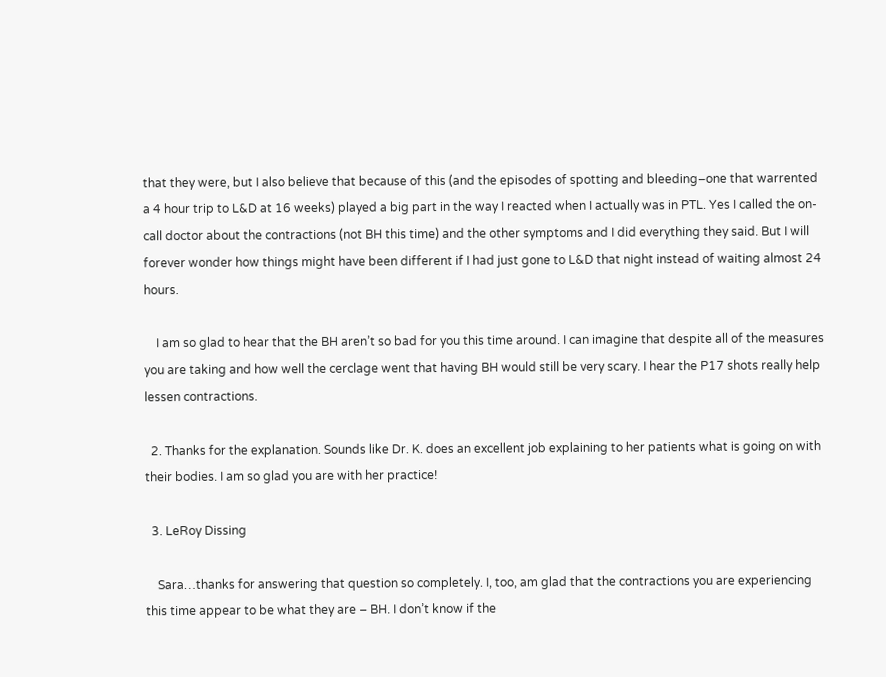that they were, but I also believe that because of this (and the episodes of spotting and bleeding–one that warrented a 4 hour trip to L&D at 16 weeks) played a big part in the way I reacted when I actually was in PTL. Yes I called the on-call doctor about the contractions (not BH this time) and the other symptoms and I did everything they said. But I will forever wonder how things might have been different if I had just gone to L&D that night instead of waiting almost 24 hours.

    I am so glad to hear that the BH aren’t so bad for you this time around. I can imagine that despite all of the measures you are taking and how well the cerclage went that having BH would still be very scary. I hear the P17 shots really help lessen contractions.

  2. Thanks for the explanation. Sounds like Dr. K. does an excellent job explaining to her patients what is going on with their bodies. I am so glad you are with her practice!

  3. LeRoy Dissing

    Sara…thanks for answering that question so completely. I, too, am glad that the contractions you are experiencing this time appear to be what they are – BH. I don’t know if the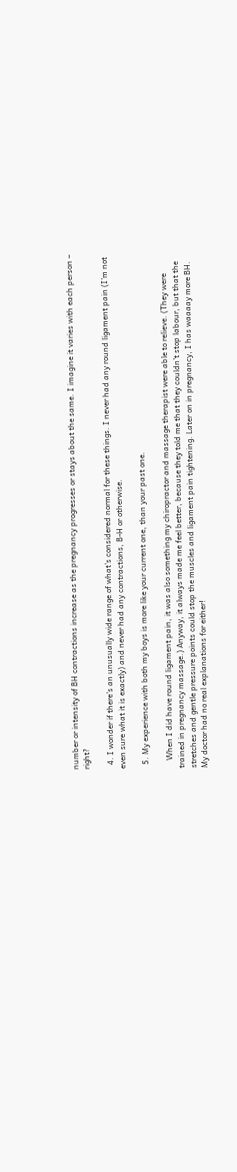number or intensity of BH contractions increase as the pregnancy progresses or stays about the same. I imagine it varies with each person – right?

  4. I wonder if there’s an unusually wide range of what’s considered normal for these things. I never had any round ligament pain (I’m not even sure what it is exactly) and never had any contractions, B-H or otherwise.

  5. My experience with both my boys is more like your current one, than your past one.

    When I did have round ligament pain, it was also something my chiropractor and massage therapist were able to relieve. (They were trained in pregnancy massage.) Anyway, it always made me feel better, because they told me that they couldn’t stop labour, but that the stretches and gentle pressure points could stop the muscles and ligament pain tightening. Later on in pregnancy, I has waaaay more BH. My doctor had no real explanations for either!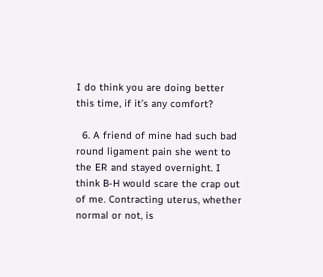I do think you are doing better this time, if it’s any comfort?

  6. A friend of mine had such bad round ligament pain she went to the ER and stayed overnight. I think B-H would scare the crap out of me. Contracting uterus, whether normal or not, is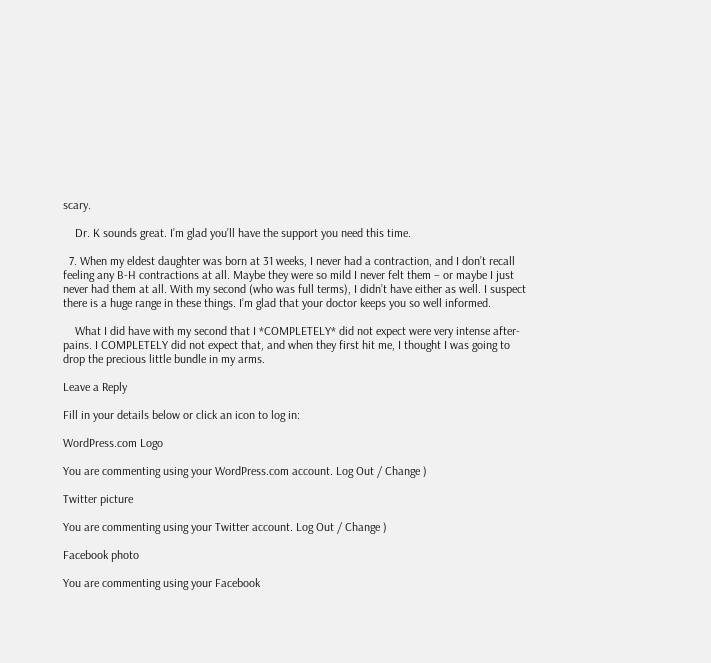scary.

    Dr. K sounds great. I’m glad you’ll have the support you need this time.

  7. When my eldest daughter was born at 31 weeks, I never had a contraction, and I don’t recall feeling any B-H contractions at all. Maybe they were so mild I never felt them – or maybe I just never had them at all. With my second (who was full terms), I didn’t have either as well. I suspect there is a huge range in these things. I’m glad that your doctor keeps you so well informed.

    What I did have with my second that I *COMPLETELY* did not expect were very intense after-pains. I COMPLETELY did not expect that, and when they first hit me, I thought I was going to drop the precious little bundle in my arms.

Leave a Reply

Fill in your details below or click an icon to log in:

WordPress.com Logo

You are commenting using your WordPress.com account. Log Out / Change )

Twitter picture

You are commenting using your Twitter account. Log Out / Change )

Facebook photo

You are commenting using your Facebook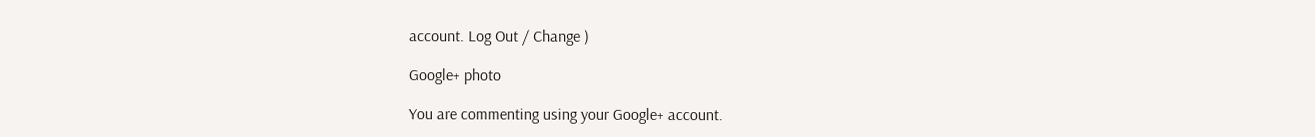account. Log Out / Change )

Google+ photo

You are commenting using your Google+ account.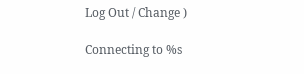Log Out / Change )

Connecting to %s